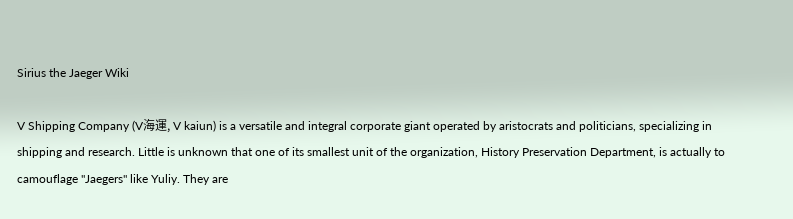Sirius the Jaeger Wiki

V Shipping Company (V海運, V kaiun) is a versatile and integral corporate giant operated by aristocrats and politicians, specializing in shipping and research. Little is unknown that one of its smallest unit of the organization, History Preservation Department, is actually to camouflage "Jaegers" like Yuliy. They are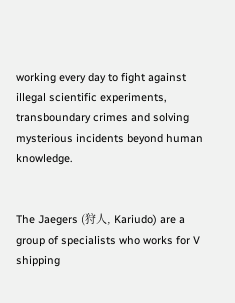working every day to fight against illegal scientific experiments, transboundary crimes and solving mysterious incidents beyond human knowledge.


The Jaegers (狩人, Kariudo) are a group of specialists who works for V shipping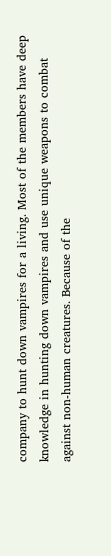company to hunt down vampires for a living. Most of the members have deep knowledge in hunting down vampires and use unique weapons to combat against non-human creatures. Because of the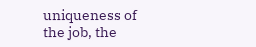uniqueness of the job, the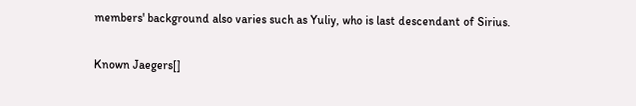members' background also varies such as Yuliy, who is last descendant of Sirius.

Known Jaegers[]